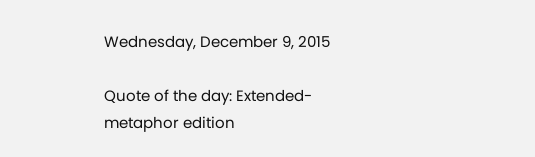Wednesday, December 9, 2015

Quote of the day: Extended-metaphor edition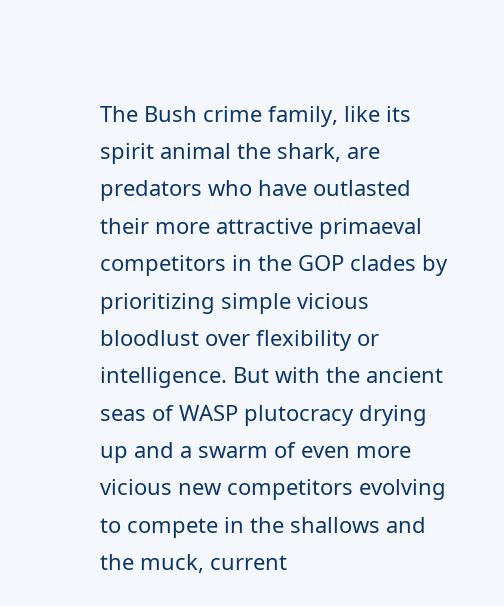The Bush crime family, like its spirit animal the shark, are predators who have outlasted their more attractive primaeval competitors in the GOP clades by prioritizing simple vicious bloodlust over flexibility or intelligence. But with the ancient seas of WASP plutocracy drying up and a swarm of even more vicious new competitors evolving to compete in the shallows and the muck, current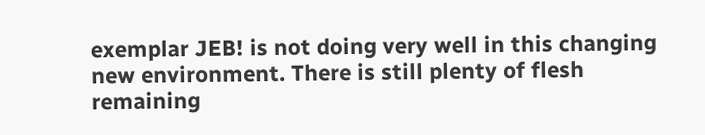exemplar JEB! is not doing very well in this changing new environment. There is still plenty of flesh remaining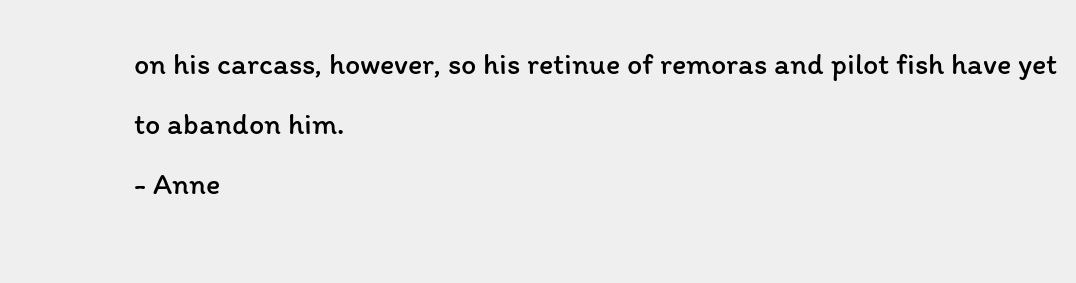on his carcass, however, so his retinue of remoras and pilot fish have yet to abandon him.
- Anne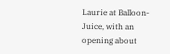Laurie at Balloon-Juice, with an opening about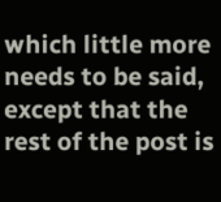which little more needs to be said, except that the rest of the post is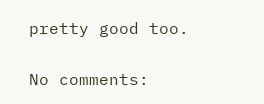pretty good too.

No comments: